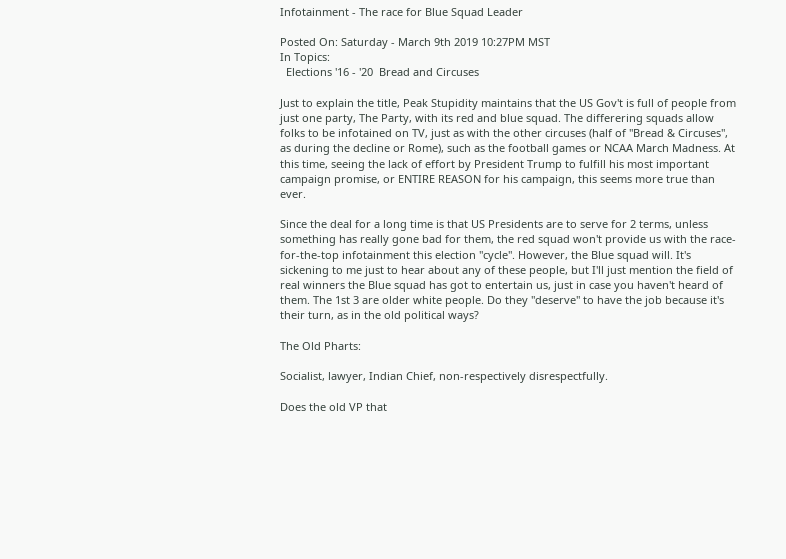Infotainment - The race for Blue Squad Leader

Posted On: Saturday - March 9th 2019 10:27PM MST
In Topics:
  Elections '16 - '20  Bread and Circuses

Just to explain the title, Peak Stupidity maintains that the US Gov't is full of people from just one party, The Party, with its red and blue squad. The differering squads allow folks to be infotained on TV, just as with the other circuses (half of "Bread & Circuses", as during the decline or Rome), such as the football games or NCAA March Madness. At this time, seeing the lack of effort by President Trump to fulfill his most important campaign promise, or ENTIRE REASON for his campaign, this seems more true than ever.

Since the deal for a long time is that US Presidents are to serve for 2 terms, unless something has really gone bad for them, the red squad won't provide us with the race-for-the-top infotainment this election "cycle". However, the Blue squad will. It's sickening to me just to hear about any of these people, but I'll just mention the field of real winners the Blue squad has got to entertain us, just in case you haven't heard of them. The 1st 3 are older white people. Do they "deserve" to have the job because it's their turn, as in the old political ways?

The Old Pharts:

Socialist, lawyer, Indian Chief, non-respectively disrespectfully.

Does the old VP that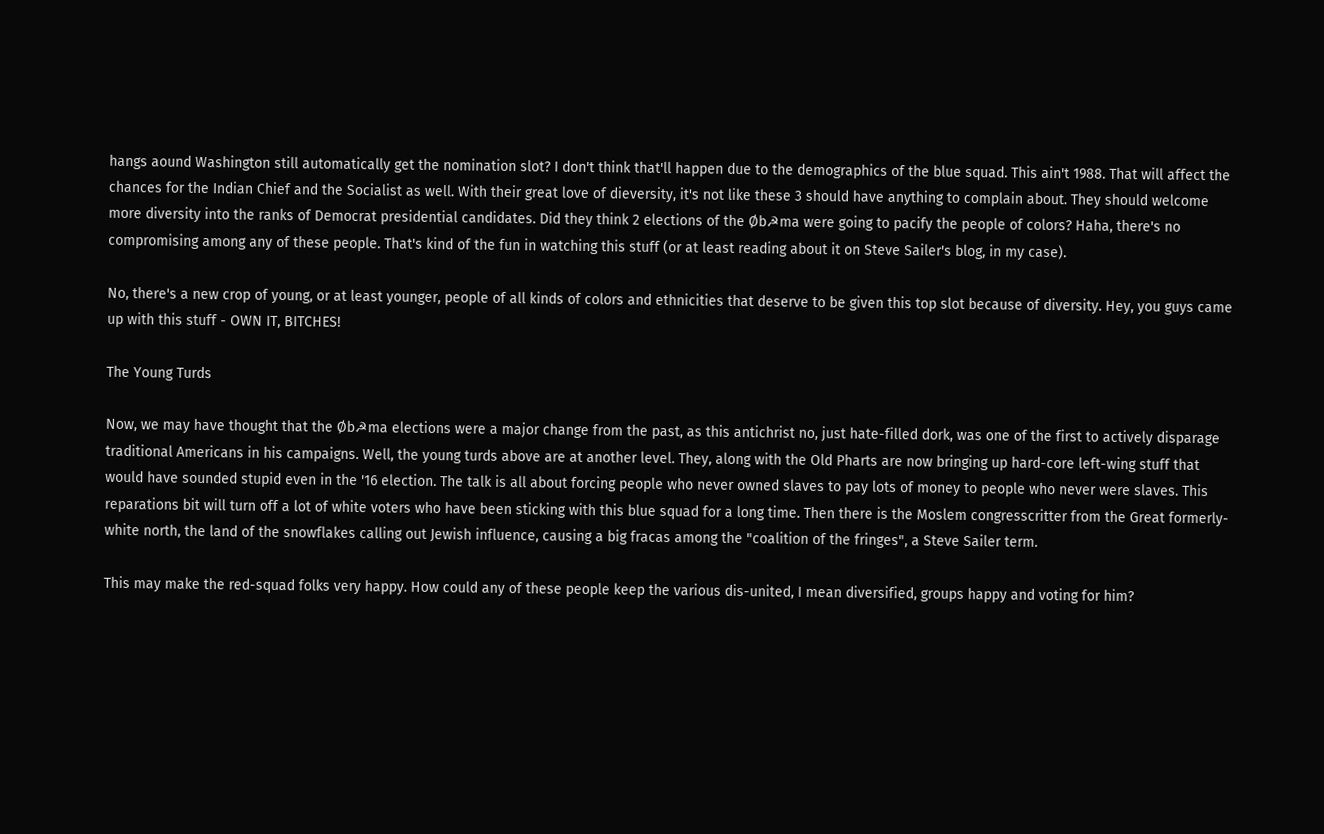hangs aound Washington still automatically get the nomination slot? I don't think that'll happen due to the demographics of the blue squad. This ain't 1988. That will affect the chances for the Indian Chief and the Socialist as well. With their great love of dieversity, it's not like these 3 should have anything to complain about. They should welcome more diversity into the ranks of Democrat presidential candidates. Did they think 2 elections of the Øb☭ma were going to pacify the people of colors? Haha, there's no compromising among any of these people. That's kind of the fun in watching this stuff (or at least reading about it on Steve Sailer's blog, in my case).

No, there's a new crop of young, or at least younger, people of all kinds of colors and ethnicities that deserve to be given this top slot because of diversity. Hey, you guys came up with this stuff - OWN IT, BITCHES!

The Young Turds

Now, we may have thought that the Øb☭ma elections were a major change from the past, as this antichrist no, just hate-filled dork, was one of the first to actively disparage traditional Americans in his campaigns. Well, the young turds above are at another level. They, along with the Old Pharts are now bringing up hard-core left-wing stuff that would have sounded stupid even in the '16 election. The talk is all about forcing people who never owned slaves to pay lots of money to people who never were slaves. This reparations bit will turn off a lot of white voters who have been sticking with this blue squad for a long time. Then there is the Moslem congresscritter from the Great formerly-white north, the land of the snowflakes calling out Jewish influence, causing a big fracas among the "coalition of the fringes", a Steve Sailer term.

This may make the red-squad folks very happy. How could any of these people keep the various dis-united, I mean diversified, groups happy and voting for him?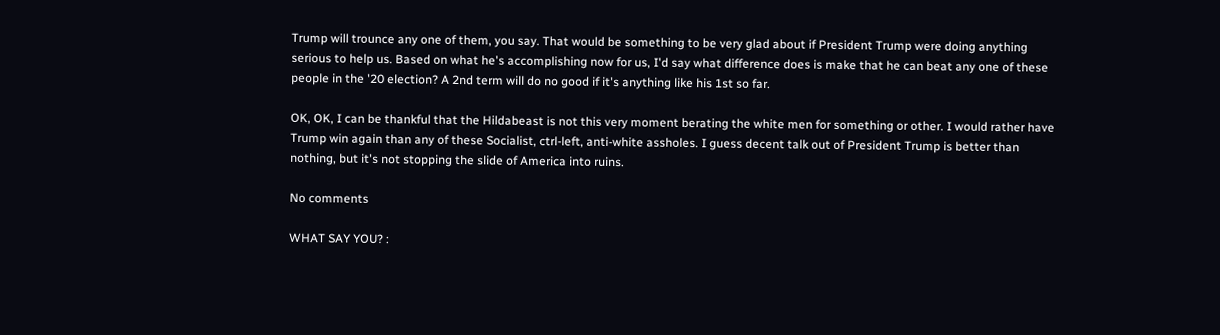Trump will trounce any one of them, you say. That would be something to be very glad about if President Trump were doing anything serious to help us. Based on what he's accomplishing now for us, I'd say what difference does is make that he can beat any one of these people in the '20 election? A 2nd term will do no good if it's anything like his 1st so far.

OK, OK, I can be thankful that the Hildabeast is not this very moment berating the white men for something or other. I would rather have Trump win again than any of these Socialist, ctrl-left, anti-white assholes. I guess decent talk out of President Trump is better than nothing, but it's not stopping the slide of America into ruins.

No comments

WHAT SAY YOU? :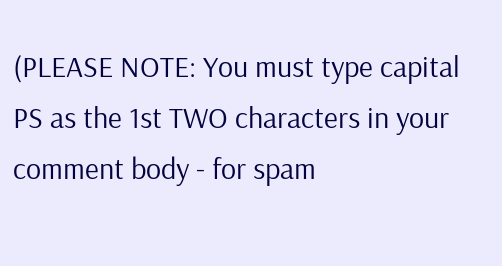(PLEASE NOTE: You must type capital PS as the 1st TWO characters in your comment body - for spam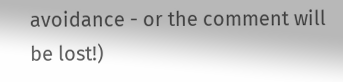avoidance - or the comment will be lost!)